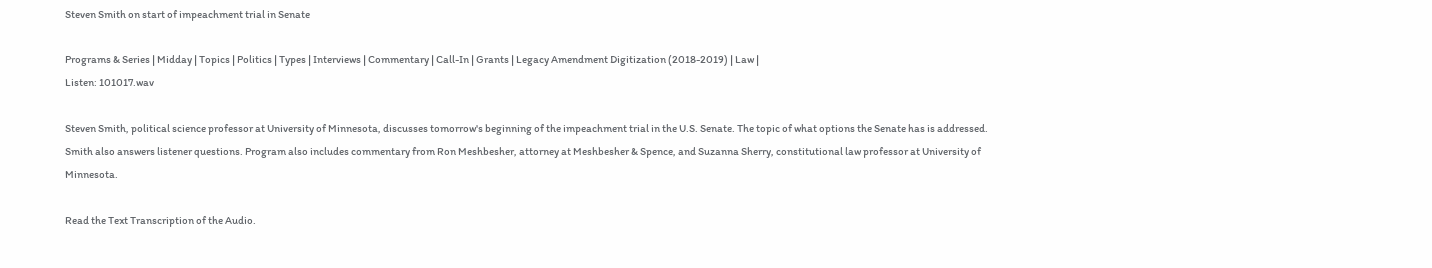Steven Smith on start of impeachment trial in Senate

Programs & Series | Midday | Topics | Politics | Types | Interviews | Commentary | Call-In | Grants | Legacy Amendment Digitization (2018-2019) | Law |
Listen: 101017.wav

Steven Smith, political science professor at University of Minnesota, discusses tomorrow's beginning of the impeachment trial in the U.S. Senate. The topic of what options the Senate has is addressed. Smith also answers listener questions. Program also includes commentary from Ron Meshbesher, attorney at Meshbesher & Spence, and Suzanna Sherry, constitutional law professor at University of Minnesota.

Read the Text Transcription of the Audio.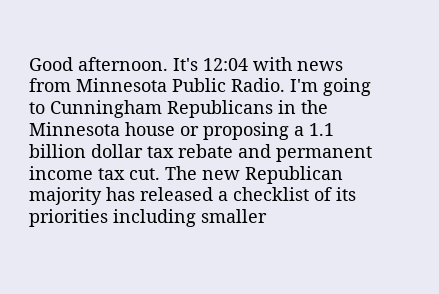Good afternoon. It's 12:04 with news from Minnesota Public Radio. I'm going to Cunningham Republicans in the Minnesota house or proposing a 1.1 billion dollar tax rebate and permanent income tax cut. The new Republican majority has released a checklist of its priorities including smaller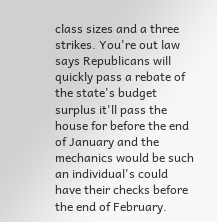class sizes and a three strikes. You're out law says Republicans will quickly pass a rebate of the state's budget surplus it'll pass the house for before the end of January and the mechanics would be such an individual's could have their checks before the end of February.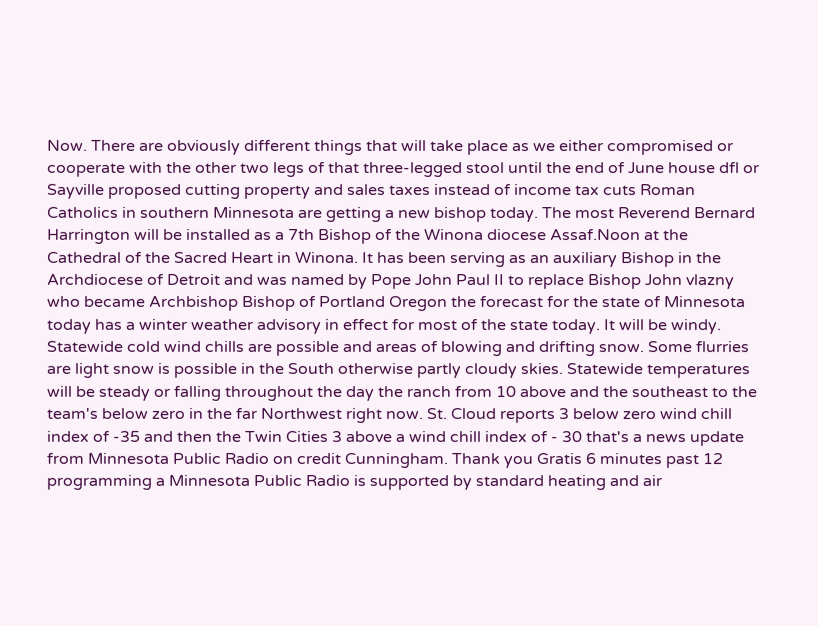Now. There are obviously different things that will take place as we either compromised or cooperate with the other two legs of that three-legged stool until the end of June house dfl or Sayville proposed cutting property and sales taxes instead of income tax cuts Roman Catholics in southern Minnesota are getting a new bishop today. The most Reverend Bernard Harrington will be installed as a 7th Bishop of the Winona diocese Assaf.Noon at the Cathedral of the Sacred Heart in Winona. It has been serving as an auxiliary Bishop in the Archdiocese of Detroit and was named by Pope John Paul II to replace Bishop John vlazny who became Archbishop Bishop of Portland Oregon the forecast for the state of Minnesota today has a winter weather advisory in effect for most of the state today. It will be windy. Statewide cold wind chills are possible and areas of blowing and drifting snow. Some flurries are light snow is possible in the South otherwise partly cloudy skies. Statewide temperatures will be steady or falling throughout the day the ranch from 10 above and the southeast to the team's below zero in the far Northwest right now. St. Cloud reports 3 below zero wind chill index of -35 and then the Twin Cities 3 above a wind chill index of - 30 that's a news update from Minnesota Public Radio on credit Cunningham. Thank you Gratis 6 minutes past 12 programming a Minnesota Public Radio is supported by standard heating and air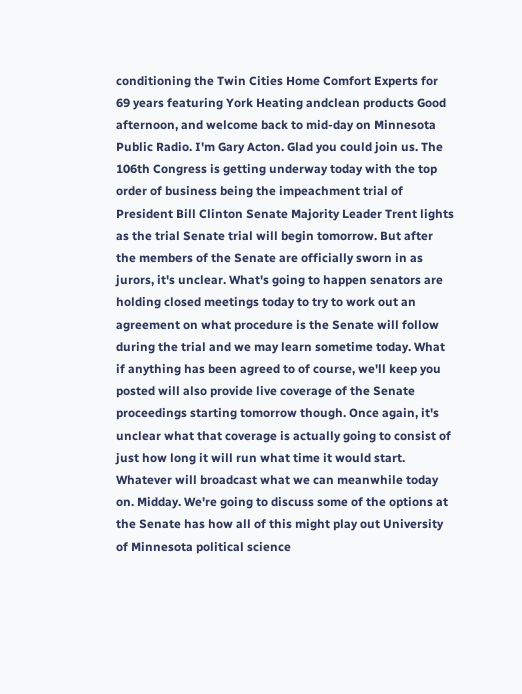conditioning the Twin Cities Home Comfort Experts for 69 years featuring York Heating andclean products Good afternoon, and welcome back to mid-day on Minnesota Public Radio. I'm Gary Acton. Glad you could join us. The 106th Congress is getting underway today with the top order of business being the impeachment trial of President Bill Clinton Senate Majority Leader Trent lights as the trial Senate trial will begin tomorrow. But after the members of the Senate are officially sworn in as jurors, it's unclear. What's going to happen senators are holding closed meetings today to try to work out an agreement on what procedure is the Senate will follow during the trial and we may learn sometime today. What if anything has been agreed to of course, we'll keep you posted will also provide live coverage of the Senate proceedings starting tomorrow though. Once again, it's unclear what that coverage is actually going to consist of just how long it will run what time it would start. Whatever will broadcast what we can meanwhile today on. Midday. We're going to discuss some of the options at the Senate has how all of this might play out University of Minnesota political science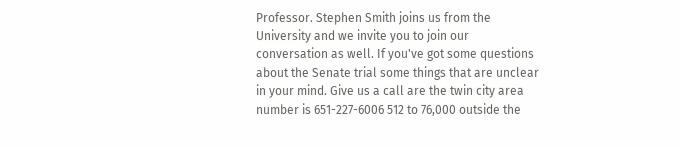Professor. Stephen Smith joins us from the University and we invite you to join our conversation as well. If you've got some questions about the Senate trial some things that are unclear in your mind. Give us a call are the twin city area number is 651-227-6006 512 to 76,000 outside the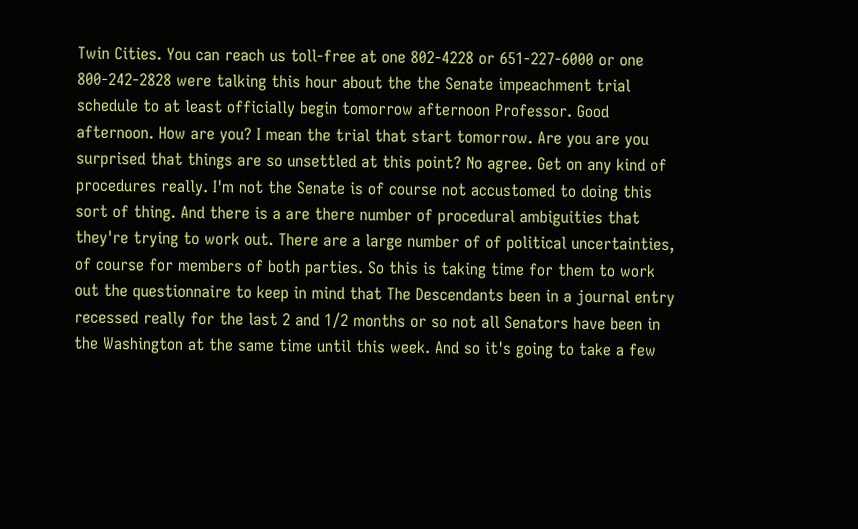Twin Cities. You can reach us toll-free at one 802-4228 or 651-227-6000 or one 800-242-2828 were talking this hour about the the Senate impeachment trial schedule to at least officially begin tomorrow afternoon Professor. Good afternoon. How are you? I mean the trial that start tomorrow. Are you are you surprised that things are so unsettled at this point? No agree. Get on any kind of procedures really. I'm not the Senate is of course not accustomed to doing this sort of thing. And there is a are there number of procedural ambiguities that they're trying to work out. There are a large number of of political uncertainties, of course for members of both parties. So this is taking time for them to work out the questionnaire to keep in mind that The Descendants been in a journal entry recessed really for the last 2 and 1/2 months or so not all Senators have been in the Washington at the same time until this week. And so it's going to take a few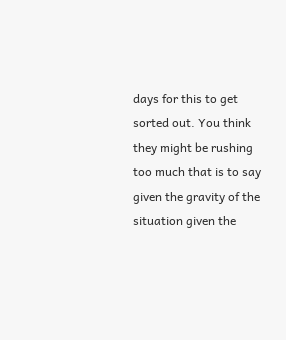days for this to get sorted out. You think they might be rushing too much that is to say given the gravity of the situation given the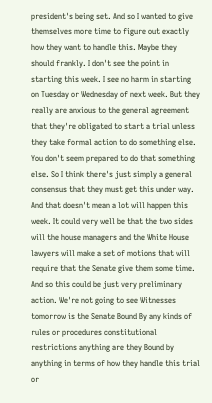president's being set. And so I wanted to give themselves more time to figure out exactly how they want to handle this. Maybe they should frankly. I don't see the point in starting this week. I see no harm in starting on Tuesday or Wednesday of next week. But they really are anxious to the general agreement that they're obligated to start a trial unless they take formal action to do something else. You don't seem prepared to do that something else. So I think there's just simply a general consensus that they must get this under way. And that doesn't mean a lot will happen this week. It could very well be that the two sides will the house managers and the White House lawyers will make a set of motions that will require that the Senate give them some time. And so this could be just very preliminary action. We're not going to see Witnesses tomorrow is the Senate Bound By any kinds of rules or procedures constitutional restrictions anything are they Bound by anything in terms of how they handle this trial or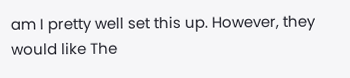am I pretty well set this up. However, they would like The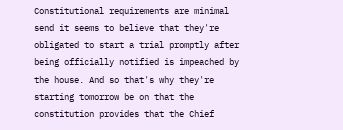Constitutional requirements are minimal send it seems to believe that they're obligated to start a trial promptly after being officially notified is impeached by the house. And so that's why they're starting tomorrow be on that the constitution provides that the Chief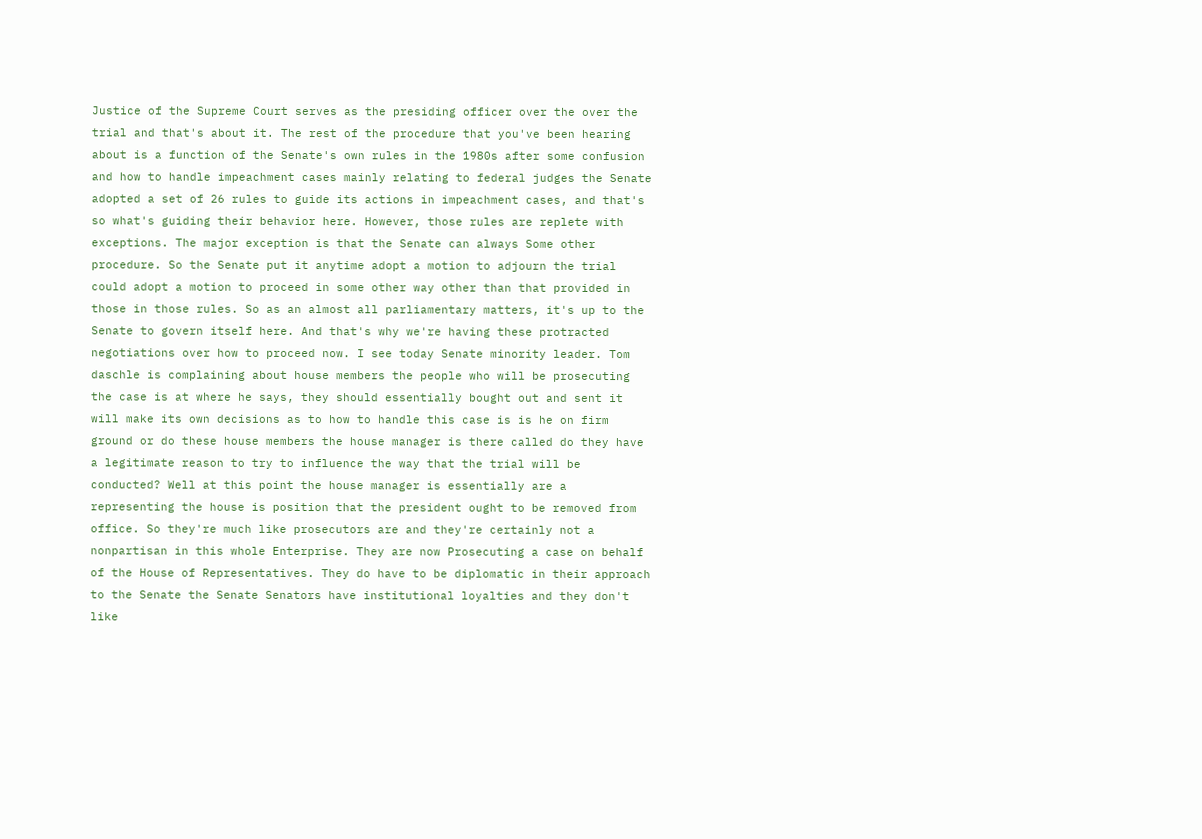Justice of the Supreme Court serves as the presiding officer over the over the trial and that's about it. The rest of the procedure that you've been hearing about is a function of the Senate's own rules in the 1980s after some confusion and how to handle impeachment cases mainly relating to federal judges the Senate adopted a set of 26 rules to guide its actions in impeachment cases, and that's so what's guiding their behavior here. However, those rules are replete with exceptions. The major exception is that the Senate can always Some other procedure. So the Senate put it anytime adopt a motion to adjourn the trial could adopt a motion to proceed in some other way other than that provided in those in those rules. So as an almost all parliamentary matters, it's up to the Senate to govern itself here. And that's why we're having these protracted negotiations over how to proceed now. I see today Senate minority leader. Tom daschle is complaining about house members the people who will be prosecuting the case is at where he says, they should essentially bought out and sent it will make its own decisions as to how to handle this case is is he on firm ground or do these house members the house manager is there called do they have a legitimate reason to try to influence the way that the trial will be conducted? Well at this point the house manager is essentially are a representing the house is position that the president ought to be removed from office. So they're much like prosecutors are and they're certainly not a nonpartisan in this whole Enterprise. They are now Prosecuting a case on behalf of the House of Representatives. They do have to be diplomatic in their approach to the Senate the Senate Senators have institutional loyalties and they don't like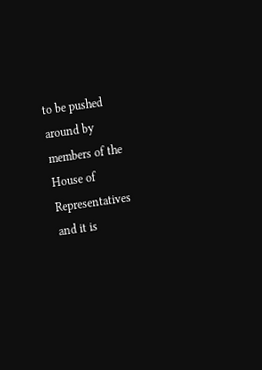to be pushed around by members of the House of Representatives and it is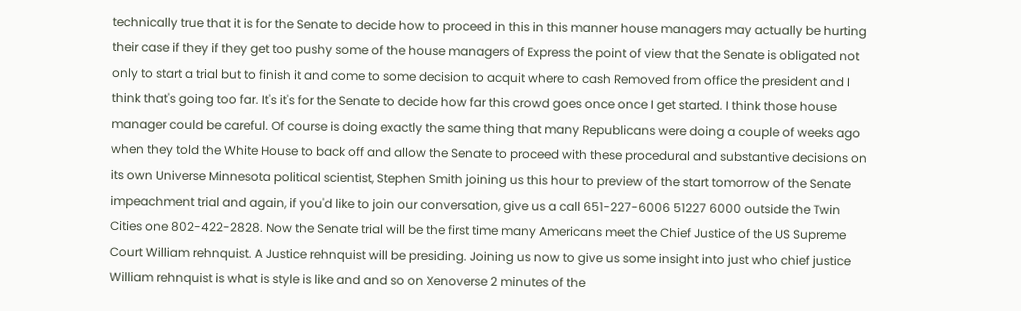technically true that it is for the Senate to decide how to proceed in this in this manner house managers may actually be hurting their case if they if they get too pushy some of the house managers of Express the point of view that the Senate is obligated not only to start a trial but to finish it and come to some decision to acquit where to cash Removed from office the president and I think that's going too far. It's it's for the Senate to decide how far this crowd goes once once I get started. I think those house manager could be careful. Of course is doing exactly the same thing that many Republicans were doing a couple of weeks ago when they told the White House to back off and allow the Senate to proceed with these procedural and substantive decisions on its own Universe Minnesota political scientist, Stephen Smith joining us this hour to preview of the start tomorrow of the Senate impeachment trial and again, if you'd like to join our conversation, give us a call 651-227-6006 51227 6000 outside the Twin Cities one 802-422-2828. Now the Senate trial will be the first time many Americans meet the Chief Justice of the US Supreme Court William rehnquist. A Justice rehnquist will be presiding. Joining us now to give us some insight into just who chief justice William rehnquist is what is style is like and and so on Xenoverse 2 minutes of the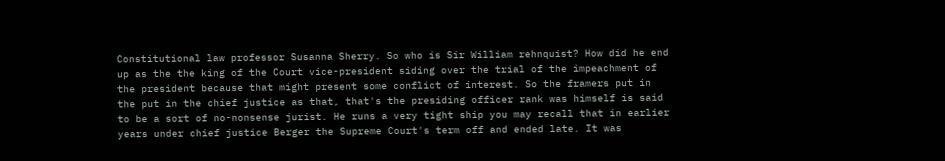Constitutional law professor Susanna Sherry. So who is Sir William rehnquist? How did he end up as the the king of the Court vice-president siding over the trial of the impeachment of the president because that might present some conflict of interest. So the framers put in the put in the chief justice as that, that's the presiding officer rank was himself is said to be a sort of no-nonsense jurist. He runs a very tight ship you may recall that in earlier years under chief justice Berger the Supreme Court's term off and ended late. It was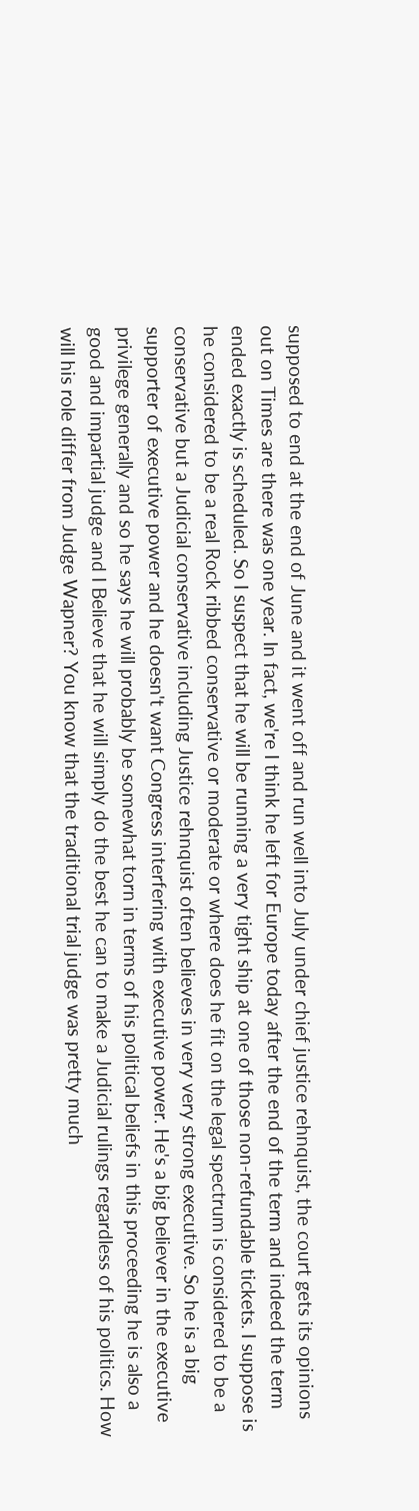supposed to end at the end of June and it went off and run well into July under chief justice rehnquist, the court gets its opinions out on Times are there was one year. In fact, we're I think he left for Europe today after the end of the term and indeed the term ended exactly is scheduled. So I suspect that he will be running a very tight ship at one of those non-refundable tickets. I suppose is he considered to be a real Rock ribbed conservative or moderate or where does he fit on the legal spectrum is considered to be a conservative but a Judicial conservative including Justice rehnquist often believes in very very strong executive. So he is a big supporter of executive power and he doesn't want Congress interfering with executive power. He's a big believer in the executive privilege generally and so he says he will probably be somewhat torn in terms of his political beliefs in this proceeding he is also a good and impartial judge and I Believe that he will simply do the best he can to make a Judicial rulings regardless of his politics. How will his role differ from Judge Wapner? You know that the traditional trial judge was pretty much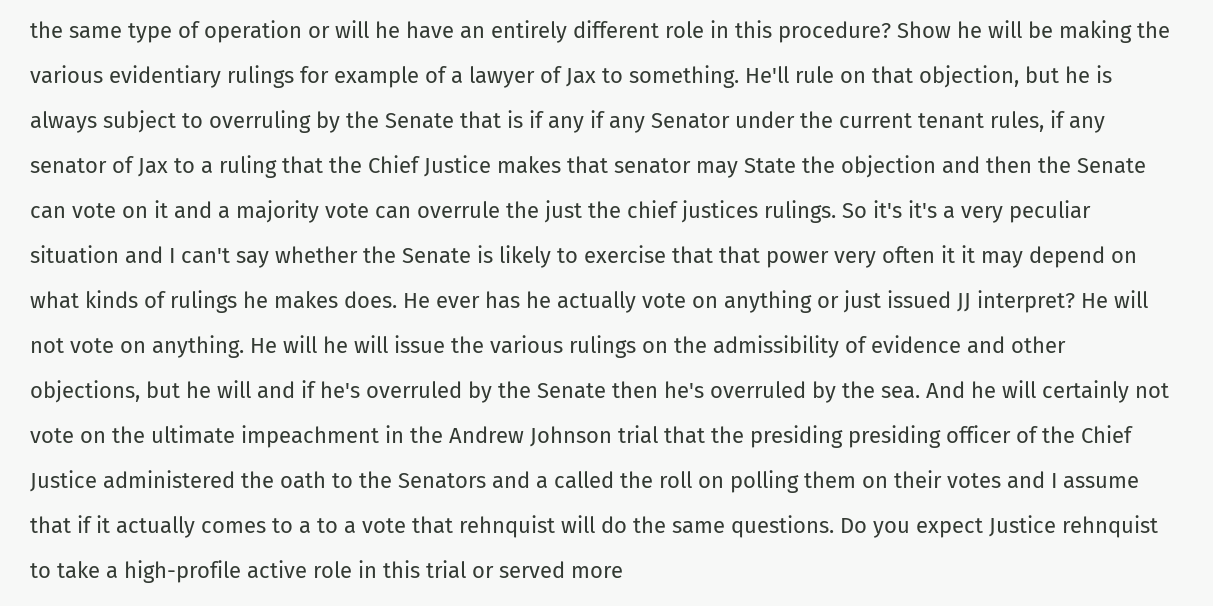the same type of operation or will he have an entirely different role in this procedure? Show he will be making the various evidentiary rulings for example of a lawyer of Jax to something. He'll rule on that objection, but he is always subject to overruling by the Senate that is if any if any Senator under the current tenant rules, if any senator of Jax to a ruling that the Chief Justice makes that senator may State the objection and then the Senate can vote on it and a majority vote can overrule the just the chief justices rulings. So it's it's a very peculiar situation and I can't say whether the Senate is likely to exercise that that power very often it it may depend on what kinds of rulings he makes does. He ever has he actually vote on anything or just issued JJ interpret? He will not vote on anything. He will he will issue the various rulings on the admissibility of evidence and other objections, but he will and if he's overruled by the Senate then he's overruled by the sea. And he will certainly not vote on the ultimate impeachment in the Andrew Johnson trial that the presiding presiding officer of the Chief Justice administered the oath to the Senators and a called the roll on polling them on their votes and I assume that if it actually comes to a to a vote that rehnquist will do the same questions. Do you expect Justice rehnquist to take a high-profile active role in this trial or served more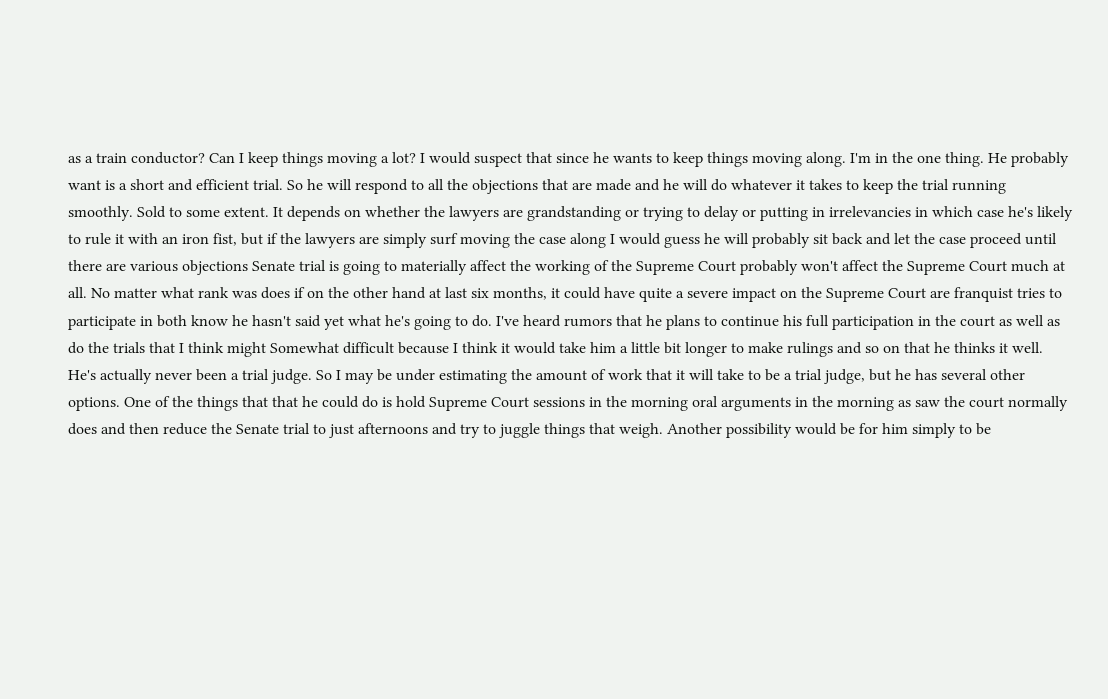as a train conductor? Can I keep things moving a lot? I would suspect that since he wants to keep things moving along. I'm in the one thing. He probably want is a short and efficient trial. So he will respond to all the objections that are made and he will do whatever it takes to keep the trial running smoothly. Sold to some extent. It depends on whether the lawyers are grandstanding or trying to delay or putting in irrelevancies in which case he's likely to rule it with an iron fist, but if the lawyers are simply surf moving the case along I would guess he will probably sit back and let the case proceed until there are various objections Senate trial is going to materially affect the working of the Supreme Court probably won't affect the Supreme Court much at all. No matter what rank was does if on the other hand at last six months, it could have quite a severe impact on the Supreme Court are franquist tries to participate in both know he hasn't said yet what he's going to do. I've heard rumors that he plans to continue his full participation in the court as well as do the trials that I think might Somewhat difficult because I think it would take him a little bit longer to make rulings and so on that he thinks it well. He's actually never been a trial judge. So I may be under estimating the amount of work that it will take to be a trial judge, but he has several other options. One of the things that that he could do is hold Supreme Court sessions in the morning oral arguments in the morning as saw the court normally does and then reduce the Senate trial to just afternoons and try to juggle things that weigh. Another possibility would be for him simply to be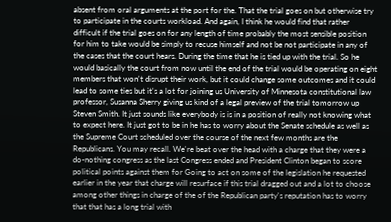absent from oral arguments at the port for the. That the trial goes on but otherwise try to participate in the courts workload. And again, I think he would find that rather difficult if the trial goes on for any length of time probably the most sensible position for him to take would be simply to recuse himself and not be not participate in any of the cases that the court hears. During the time that he is tied up with the trial. So he would basically the court from now until the end of the trial would be operating on eight members that won't disrupt their work, but it could change some outcomes and it could lead to some ties but it's a lot for joining us University of Minnesota constitutional law professor, Susanna Sherry giving us kind of a legal preview of the trial tomorrow up Steven Smith. It just sounds like everybody is is in a position of really not knowing what to expect here. It just got to be in he has to worry about the Senate schedule as well as the Supreme Court scheduled over the course of the next few months are the Republicans. You may recall. We're beat over the head with a charge that they were a do-nothing congress as the last Congress ended and President Clinton began to score political points against them for Going to act on some of the legislation he requested earlier in the year that charge will resurface if this trial dragged out and a lot to choose among other things in charge of the of the Republican party's reputation has to worry that that has a long trial with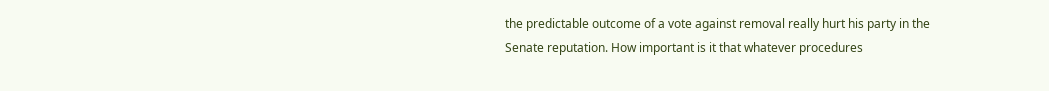the predictable outcome of a vote against removal really hurt his party in the Senate reputation. How important is it that whatever procedures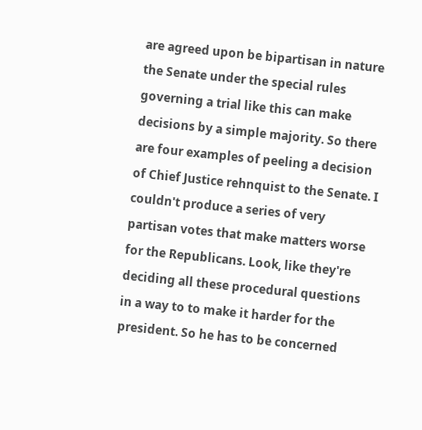are agreed upon be bipartisan in nature the Senate under the special rules governing a trial like this can make decisions by a simple majority. So there are four examples of peeling a decision of Chief Justice rehnquist to the Senate. I couldn't produce a series of very partisan votes that make matters worse for the Republicans. Look, like they're deciding all these procedural questions in a way to to make it harder for the president. So he has to be concerned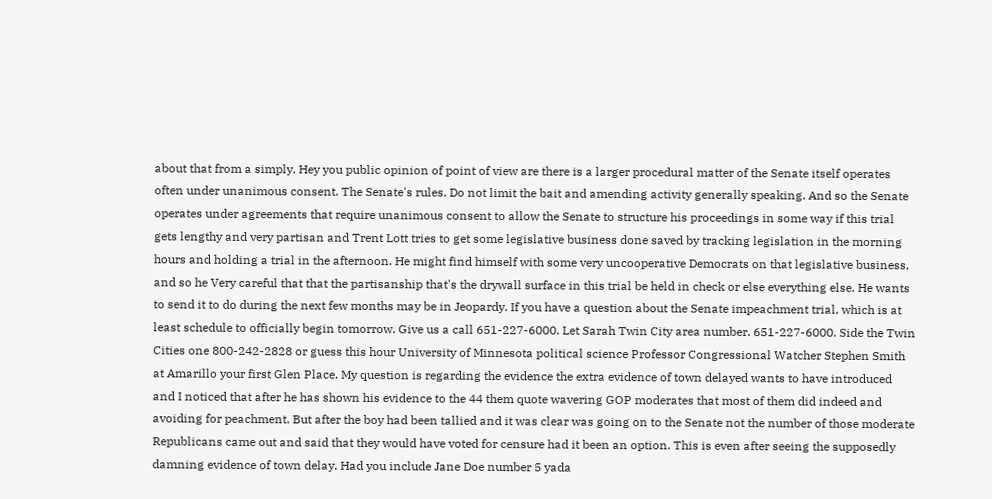about that from a simply. Hey you public opinion of point of view are there is a larger procedural matter of the Senate itself operates often under unanimous consent. The Senate's rules. Do not limit the bait and amending activity generally speaking. And so the Senate operates under agreements that require unanimous consent to allow the Senate to structure his proceedings in some way if this trial gets lengthy and very partisan and Trent Lott tries to get some legislative business done saved by tracking legislation in the morning hours and holding a trial in the afternoon. He might find himself with some very uncooperative Democrats on that legislative business, and so he Very careful that that the partisanship that's the drywall surface in this trial be held in check or else everything else. He wants to send it to do during the next few months may be in Jeopardy. If you have a question about the Senate impeachment trial, which is at least schedule to officially begin tomorrow. Give us a call 651-227-6000. Let Sarah Twin City area number. 651-227-6000. Side the Twin Cities one 800-242-2828 or guess this hour University of Minnesota political science Professor Congressional Watcher Stephen Smith at Amarillo your first Glen Place. My question is regarding the evidence the extra evidence of town delayed wants to have introduced and I noticed that after he has shown his evidence to the 44 them quote wavering GOP moderates that most of them did indeed and avoiding for peachment. But after the boy had been tallied and it was clear was going on to the Senate not the number of those moderate Republicans came out and said that they would have voted for censure had it been an option. This is even after seeing the supposedly damning evidence of town delay. Had you include Jane Doe number 5 yada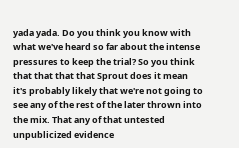yada yada. Do you think you know with what we've heard so far about the intense pressures to keep the trial? So you think that that that that Sprout does it mean it's probably likely that we're not going to see any of the rest of the later thrown into the mix. That any of that untested unpublicized evidence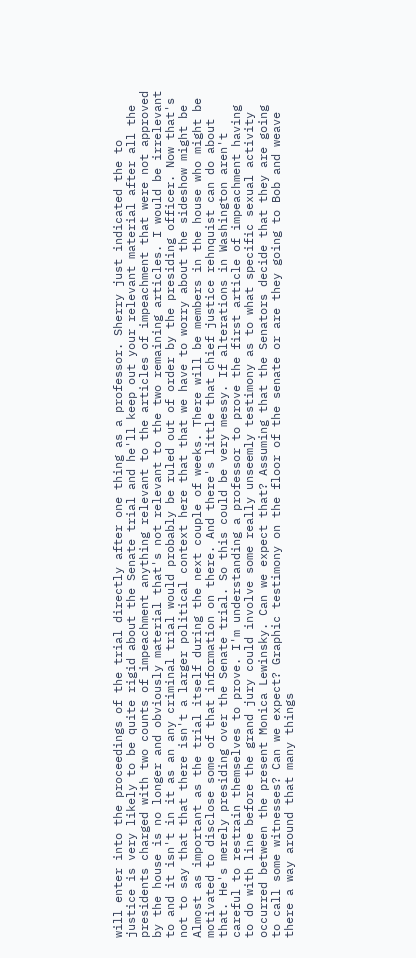will enter into the proceedings of the trial directly after one thing as a professor. Sherry just indicated the to justice is very likely to be quite rigid about the Senate trial and he'll keep out your relevant material after all the presidents charged with two counts of impeachment anything relevant to the articles of impeachment that were not approved by the house is no longer and obviously material that's not relevant to the two remaining articles. I would be irrelevant to and it isn't in it as an any criminal trial would probably be ruled out of order by the presiding officer. Now that's not to say that that there isn't a larger political context here that that we have to worry about the sideshow might be Almost as important as the trial itself during the next couple of weeks. There will be members in the house who might be motivated to disclose some of that information on there. And there's little that chief justice rehnquist can do about that. He's merely presiding over the Senate trial. So this could be very messy. If alterations in Washington aren't careful to restrain themselves to prove. I'm understanding a professor to prove the first article of impeachment having to do with line before the grand jury could involve some really unseemly testimony as to what specific sexual activity occurred between the present Monica Lewinsky. Can we expect that? Assuming that the Senators decide that they are going to call some witnesses? Can we expect? Graphic testimony on the floor of the senate or are they going to Bob and weave there a way around that many things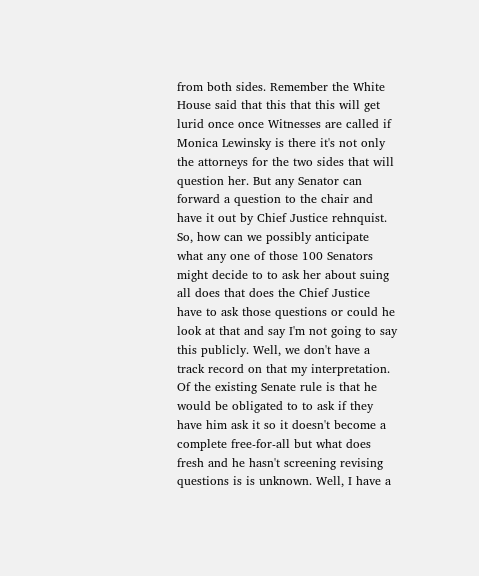from both sides. Remember the White House said that this that this will get lurid once once Witnesses are called if Monica Lewinsky is there it's not only the attorneys for the two sides that will question her. But any Senator can forward a question to the chair and have it out by Chief Justice rehnquist. So, how can we possibly anticipate what any one of those 100 Senators might decide to to ask her about suing all does that does the Chief Justice have to ask those questions or could he look at that and say I'm not going to say this publicly. Well, we don't have a track record on that my interpretation. Of the existing Senate rule is that he would be obligated to to ask if they have him ask it so it doesn't become a complete free-for-all but what does fresh and he hasn't screening revising questions is is unknown. Well, I have a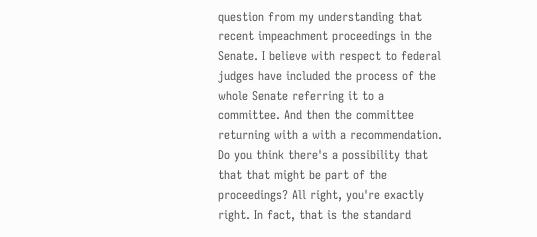question from my understanding that recent impeachment proceedings in the Senate. I believe with respect to federal judges have included the process of the whole Senate referring it to a committee. And then the committee returning with a with a recommendation. Do you think there's a possibility that that that might be part of the proceedings? All right, you're exactly right. In fact, that is the standard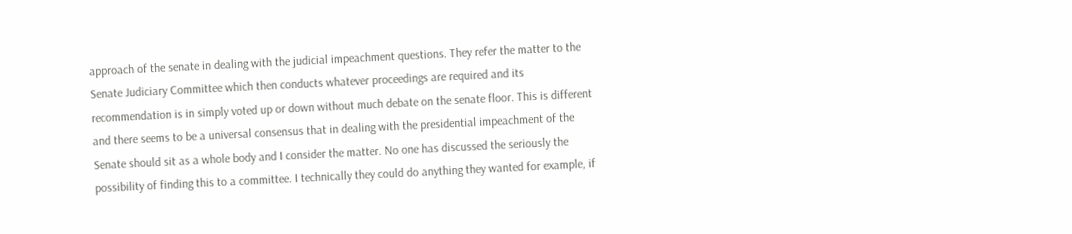approach of the senate in dealing with the judicial impeachment questions. They refer the matter to the Senate Judiciary Committee which then conducts whatever proceedings are required and its recommendation is in simply voted up or down without much debate on the senate floor. This is different and there seems to be a universal consensus that in dealing with the presidential impeachment of the Senate should sit as a whole body and I consider the matter. No one has discussed the seriously the possibility of finding this to a committee. I technically they could do anything they wanted for example, if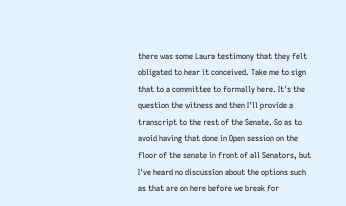there was some Laura testimony that they felt obligated to hear it conceived. Take me to sign that to a committee to formally here. It's the question the witness and then I'll provide a transcript to the rest of the Senate. So as to avoid having that done in Open session on the floor of the senate in front of all Senators, but I've heard no discussion about the options such as that are on here before we break for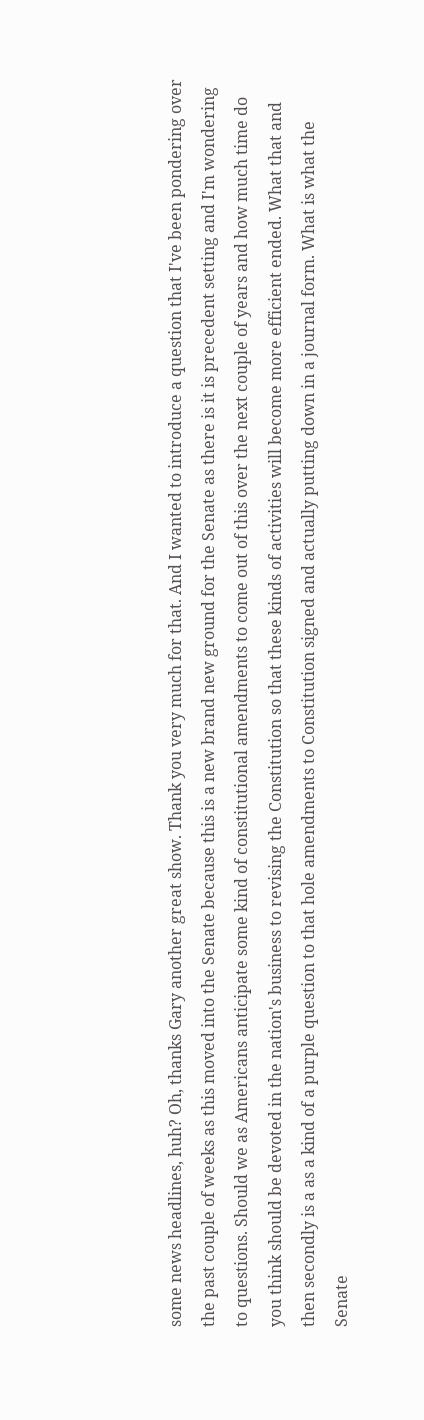some news headlines, huh? Oh, thanks Gary another great show. Thank you very much for that. And I wanted to introduce a question that I've been pondering over the past couple of weeks as this moved into the Senate because this is a new brand new ground for the Senate as there is it is precedent setting and I'm wondering to questions. Should we as Americans anticipate some kind of constitutional amendments to come out of this over the next couple of years and how much time do you think should be devoted in the nation's business to revising the Constitution so that these kinds of activities will become more efficient ended. What that and then secondly is a as a kind of a purple question to that hole amendments to Constitution signed and actually putting down in a journal form. What is what the Senate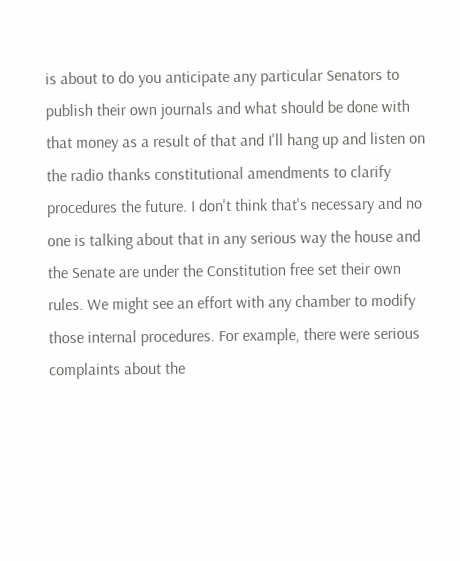is about to do you anticipate any particular Senators to publish their own journals and what should be done with that money as a result of that and I'll hang up and listen on the radio thanks constitutional amendments to clarify procedures the future. I don't think that's necessary and no one is talking about that in any serious way the house and the Senate are under the Constitution free set their own rules. We might see an effort with any chamber to modify those internal procedures. For example, there were serious complaints about the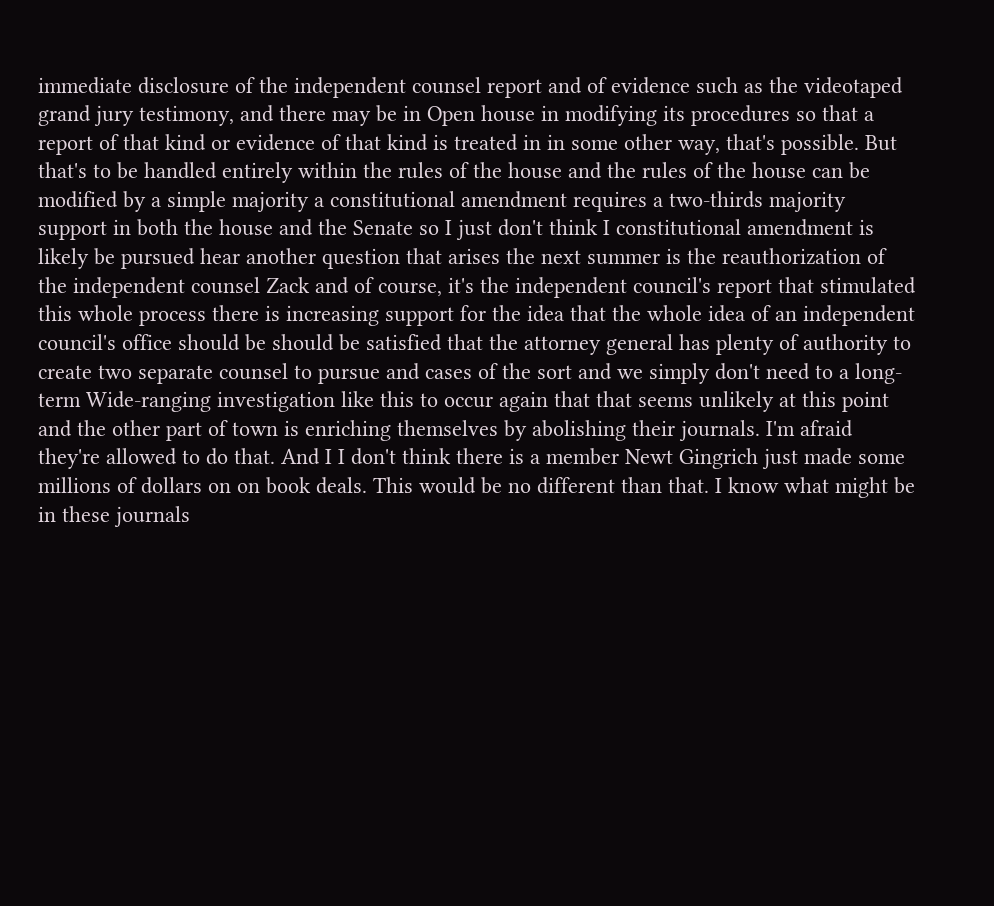immediate disclosure of the independent counsel report and of evidence such as the videotaped grand jury testimony, and there may be in Open house in modifying its procedures so that a report of that kind or evidence of that kind is treated in in some other way, that's possible. But that's to be handled entirely within the rules of the house and the rules of the house can be modified by a simple majority a constitutional amendment requires a two-thirds majority support in both the house and the Senate so I just don't think I constitutional amendment is likely be pursued hear another question that arises the next summer is the reauthorization of the independent counsel Zack and of course, it's the independent council's report that stimulated this whole process there is increasing support for the idea that the whole idea of an independent council's office should be should be satisfied that the attorney general has plenty of authority to create two separate counsel to pursue and cases of the sort and we simply don't need to a long-term Wide-ranging investigation like this to occur again that that seems unlikely at this point and the other part of town is enriching themselves by abolishing their journals. I'm afraid they're allowed to do that. And I I don't think there is a member Newt Gingrich just made some millions of dollars on on book deals. This would be no different than that. I know what might be in these journals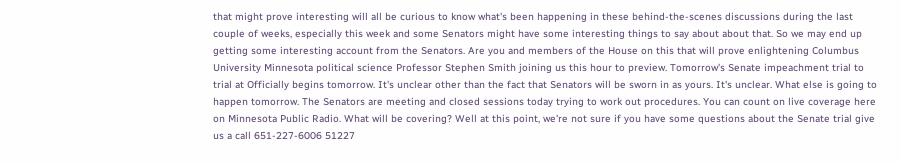that might prove interesting will all be curious to know what's been happening in these behind-the-scenes discussions during the last couple of weeks, especially this week and some Senators might have some interesting things to say about about that. So we may end up getting some interesting account from the Senators. Are you and members of the House on this that will prove enlightening Columbus University Minnesota political science Professor Stephen Smith joining us this hour to preview. Tomorrow's Senate impeachment trial to trial at Officially begins tomorrow. It's unclear other than the fact that Senators will be sworn in as yours. It's unclear. What else is going to happen tomorrow. The Senators are meeting and closed sessions today trying to work out procedures. You can count on live coverage here on Minnesota Public Radio. What will be covering? Well at this point, we're not sure if you have some questions about the Senate trial give us a call 651-227-6006 51227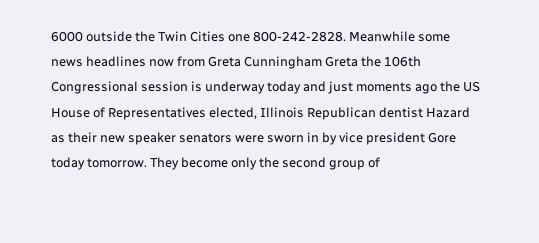6000 outside the Twin Cities one 800-242-2828. Meanwhile some news headlines now from Greta Cunningham Greta the 106th Congressional session is underway today and just moments ago the US House of Representatives elected, Illinois Republican dentist Hazard as their new speaker senators were sworn in by vice president Gore today tomorrow. They become only the second group of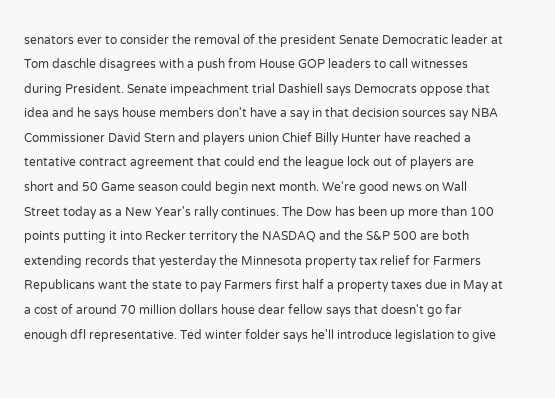senators ever to consider the removal of the president Senate Democratic leader at Tom daschle disagrees with a push from House GOP leaders to call witnesses during President. Senate impeachment trial Dashiell says Democrats oppose that idea and he says house members don't have a say in that decision sources say NBA Commissioner David Stern and players union Chief Billy Hunter have reached a tentative contract agreement that could end the league lock out of players are short and 50 Game season could begin next month. We're good news on Wall Street today as a New Year's rally continues. The Dow has been up more than 100 points putting it into Recker territory the NASDAQ and the S&P 500 are both extending records that yesterday the Minnesota property tax relief for Farmers Republicans want the state to pay Farmers first half a property taxes due in May at a cost of around 70 million dollars house dear fellow says that doesn't go far enough dfl representative. Ted winter folder says he'll introduce legislation to give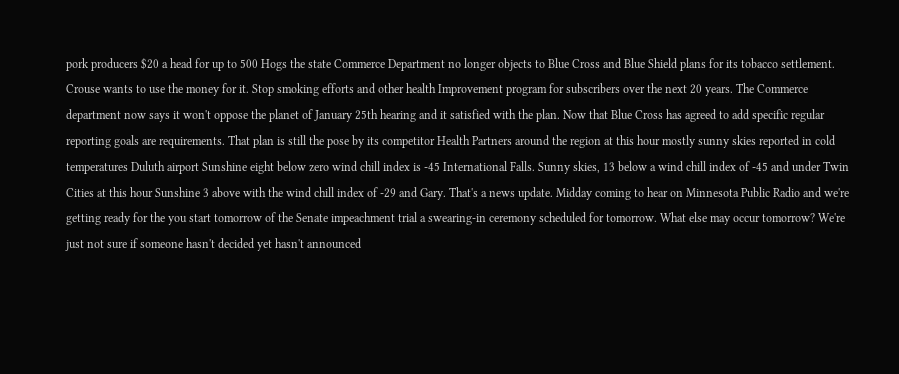pork producers $20 a head for up to 500 Hogs the state Commerce Department no longer objects to Blue Cross and Blue Shield plans for its tobacco settlement. Crouse wants to use the money for it. Stop smoking efforts and other health Improvement program for subscribers over the next 20 years. The Commerce department now says it won't oppose the planet of January 25th hearing and it satisfied with the plan. Now that Blue Cross has agreed to add specific regular reporting goals are requirements. That plan is still the pose by its competitor Health Partners around the region at this hour mostly sunny skies reported in cold temperatures Duluth airport Sunshine eight below zero wind chill index is -45 International Falls. Sunny skies, 13 below a wind chill index of -45 and under Twin Cities at this hour Sunshine 3 above with the wind chill index of -29 and Gary. That's a news update. Midday coming to hear on Minnesota Public Radio and we're getting ready for the you start tomorrow of the Senate impeachment trial a swearing-in ceremony scheduled for tomorrow. What else may occur tomorrow? We're just not sure if someone hasn't decided yet hasn't announced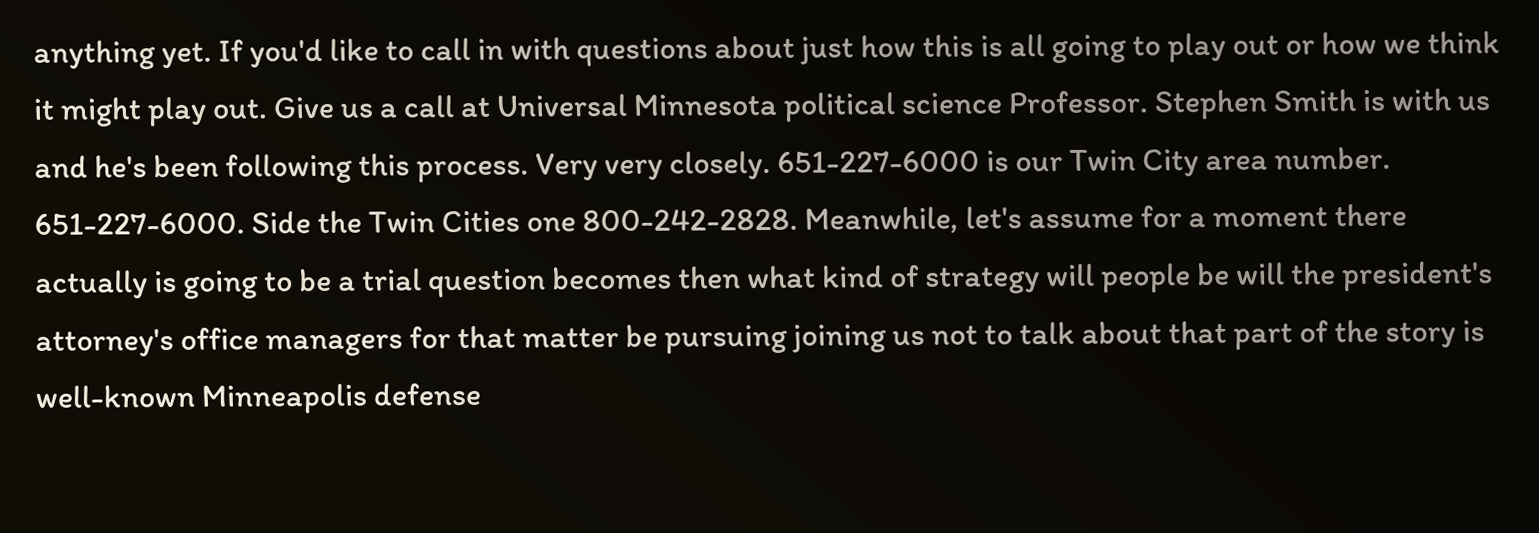anything yet. If you'd like to call in with questions about just how this is all going to play out or how we think it might play out. Give us a call at Universal Minnesota political science Professor. Stephen Smith is with us and he's been following this process. Very very closely. 651-227-6000 is our Twin City area number. 651-227-6000. Side the Twin Cities one 800-242-2828. Meanwhile, let's assume for a moment there actually is going to be a trial question becomes then what kind of strategy will people be will the president's attorney's office managers for that matter be pursuing joining us not to talk about that part of the story is well-known Minneapolis defense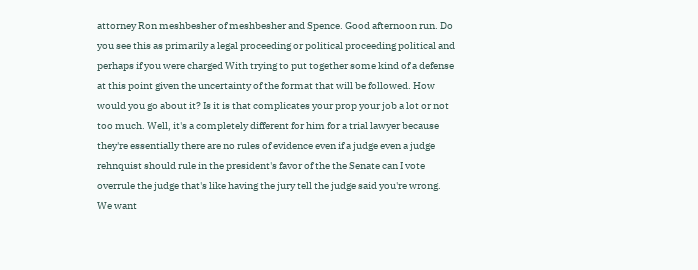attorney Ron meshbesher of meshbesher and Spence. Good afternoon run. Do you see this as primarily a legal proceeding or political proceeding political and perhaps if you were charged With trying to put together some kind of a defense at this point given the uncertainty of the format that will be followed. How would you go about it? Is it is that complicates your prop your job a lot or not too much. Well, it's a completely different for him for a trial lawyer because they're essentially there are no rules of evidence even if a judge even a judge rehnquist should rule in the president's favor of the the Senate can I vote overrule the judge that's like having the jury tell the judge said you're wrong. We want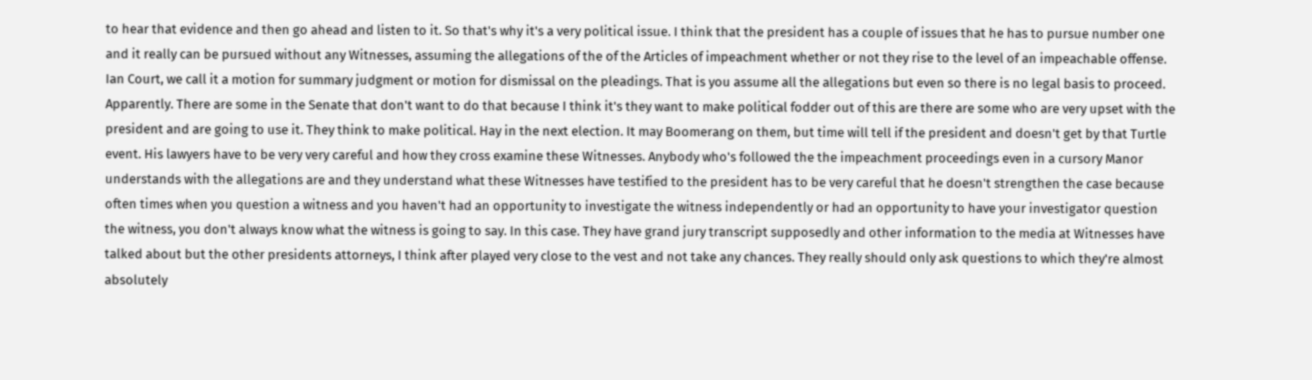to hear that evidence and then go ahead and listen to it. So that's why it's a very political issue. I think that the president has a couple of issues that he has to pursue number one and it really can be pursued without any Witnesses, assuming the allegations of the of the Articles of impeachment whether or not they rise to the level of an impeachable offense. Ian Court, we call it a motion for summary judgment or motion for dismissal on the pleadings. That is you assume all the allegations but even so there is no legal basis to proceed. Apparently. There are some in the Senate that don't want to do that because I think it's they want to make political fodder out of this are there are some who are very upset with the president and are going to use it. They think to make political. Hay in the next election. It may Boomerang on them, but time will tell if the president and doesn't get by that Turtle event. His lawyers have to be very very careful and how they cross examine these Witnesses. Anybody who's followed the the impeachment proceedings even in a cursory Manor understands with the allegations are and they understand what these Witnesses have testified to the president has to be very careful that he doesn't strengthen the case because often times when you question a witness and you haven't had an opportunity to investigate the witness independently or had an opportunity to have your investigator question the witness, you don't always know what the witness is going to say. In this case. They have grand jury transcript supposedly and other information to the media at Witnesses have talked about but the other presidents attorneys, I think after played very close to the vest and not take any chances. They really should only ask questions to which they're almost absolutely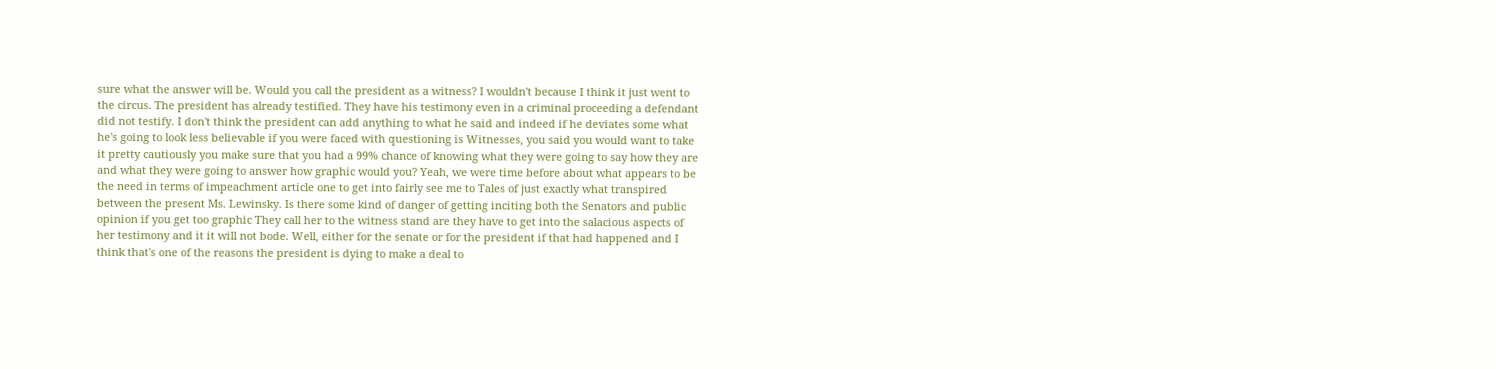sure what the answer will be. Would you call the president as a witness? I wouldn't because I think it just went to the circus. The president has already testified. They have his testimony even in a criminal proceeding a defendant did not testify. I don't think the president can add anything to what he said and indeed if he deviates some what he's going to look less believable if you were faced with questioning is Witnesses, you said you would want to take it pretty cautiously you make sure that you had a 99% chance of knowing what they were going to say how they are and what they were going to answer how graphic would you? Yeah, we were time before about what appears to be the need in terms of impeachment article one to get into fairly see me to Tales of just exactly what transpired between the present Ms. Lewinsky. Is there some kind of danger of getting inciting both the Senators and public opinion if you get too graphic They call her to the witness stand are they have to get into the salacious aspects of her testimony and it it will not bode. Well, either for the senate or for the president if that had happened and I think that's one of the reasons the president is dying to make a deal to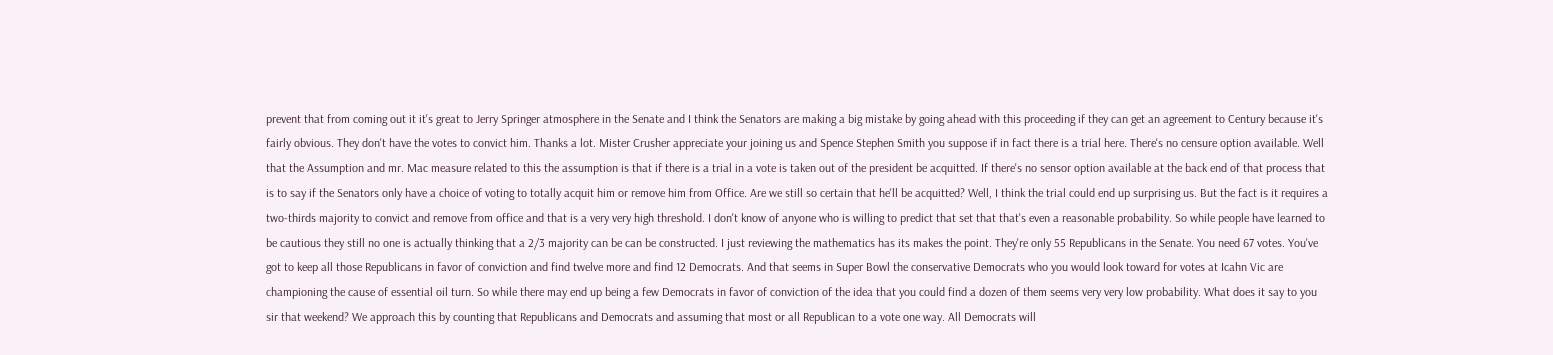prevent that from coming out it it's great to Jerry Springer atmosphere in the Senate and I think the Senators are making a big mistake by going ahead with this proceeding if they can get an agreement to Century because it's fairly obvious. They don't have the votes to convict him. Thanks a lot. Mister Crusher appreciate your joining us and Spence Stephen Smith you suppose if in fact there is a trial here. There's no censure option available. Well that the Assumption and mr. Mac measure related to this the assumption is that if there is a trial in a vote is taken out of the president be acquitted. If there's no sensor option available at the back end of that process that is to say if the Senators only have a choice of voting to totally acquit him or remove him from Office. Are we still so certain that he'll be acquitted? Well, I think the trial could end up surprising us. But the fact is it requires a two-thirds majority to convict and remove from office and that is a very very high threshold. I don't know of anyone who is willing to predict that set that that's even a reasonable probability. So while people have learned to be cautious they still no one is actually thinking that a 2/3 majority can be can be constructed. I just reviewing the mathematics has its makes the point. They're only 55 Republicans in the Senate. You need 67 votes. You've got to keep all those Republicans in favor of conviction and find twelve more and find 12 Democrats. And that seems in Super Bowl the conservative Democrats who you would look toward for votes at Icahn Vic are championing the cause of essential oil turn. So while there may end up being a few Democrats in favor of conviction of the idea that you could find a dozen of them seems very very low probability. What does it say to you sir that weekend? We approach this by counting that Republicans and Democrats and assuming that most or all Republican to a vote one way. All Democrats will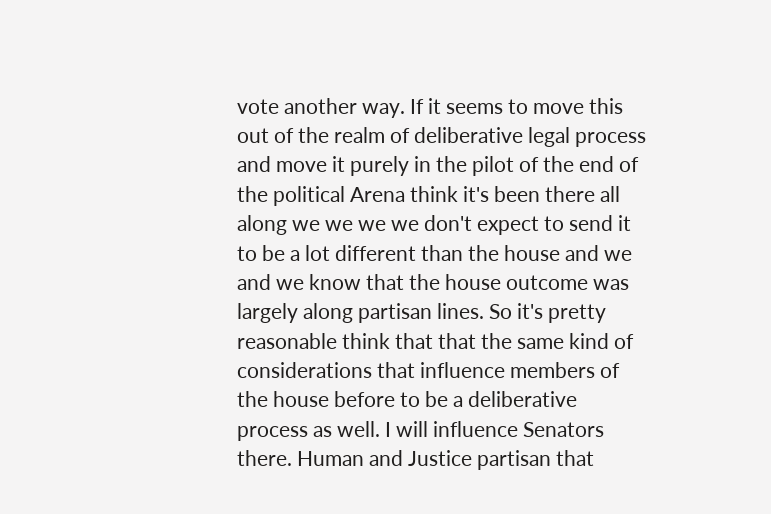vote another way. If it seems to move this out of the realm of deliberative legal process and move it purely in the pilot of the end of the political Arena think it's been there all along we we we we don't expect to send it to be a lot different than the house and we and we know that the house outcome was largely along partisan lines. So it's pretty reasonable think that that the same kind of considerations that influence members of the house before to be a deliberative process as well. I will influence Senators there. Human and Justice partisan that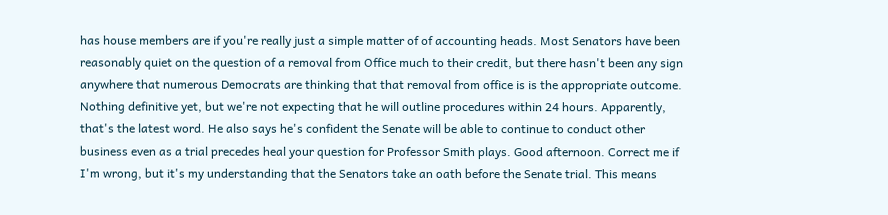has house members are if you're really just a simple matter of of accounting heads. Most Senators have been reasonably quiet on the question of a removal from Office much to their credit, but there hasn't been any sign anywhere that numerous Democrats are thinking that that removal from office is is the appropriate outcome. Nothing definitive yet, but we're not expecting that he will outline procedures within 24 hours. Apparently, that's the latest word. He also says he's confident the Senate will be able to continue to conduct other business even as a trial precedes heal your question for Professor Smith plays. Good afternoon. Correct me if I'm wrong, but it's my understanding that the Senators take an oath before the Senate trial. This means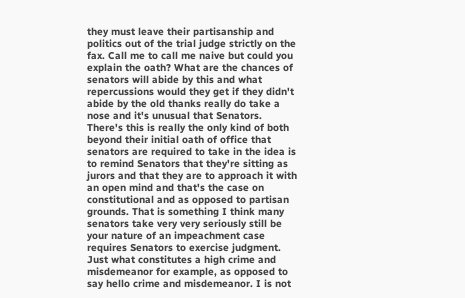they must leave their partisanship and politics out of the trial judge strictly on the fax. Call me to call me naive but could you explain the oath? What are the chances of senators will abide by this and what repercussions would they get if they didn't abide by the old thanks really do take a nose and it's unusual that Senators. There's this is really the only kind of both beyond their initial oath of office that senators are required to take in the idea is to remind Senators that they're sitting as jurors and that they are to approach it with an open mind and that's the case on constitutional and as opposed to partisan grounds. That is something I think many senators take very very seriously still be your nature of an impeachment case requires Senators to exercise judgment. Just what constitutes a high crime and misdemeanor for example, as opposed to say hello crime and misdemeanor. I is not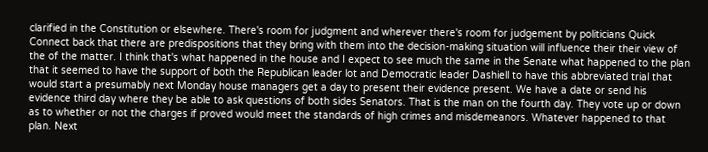clarified in the Constitution or elsewhere. There's room for judgment and wherever there's room for judgement by politicians Quick Connect back that there are predispositions that they bring with them into the decision-making situation will influence their their view of the of the matter. I think that's what happened in the house and I expect to see much the same in the Senate what happened to the plan that it seemed to have the support of both the Republican leader lot and Democratic leader Dashiell to have this abbreviated trial that would start a presumably next Monday house managers get a day to present their evidence present. We have a date or send his evidence third day where they be able to ask questions of both sides Senators. That is the man on the fourth day. They vote up or down as to whether or not the charges if proved would meet the standards of high crimes and misdemeanors. Whatever happened to that plan. Next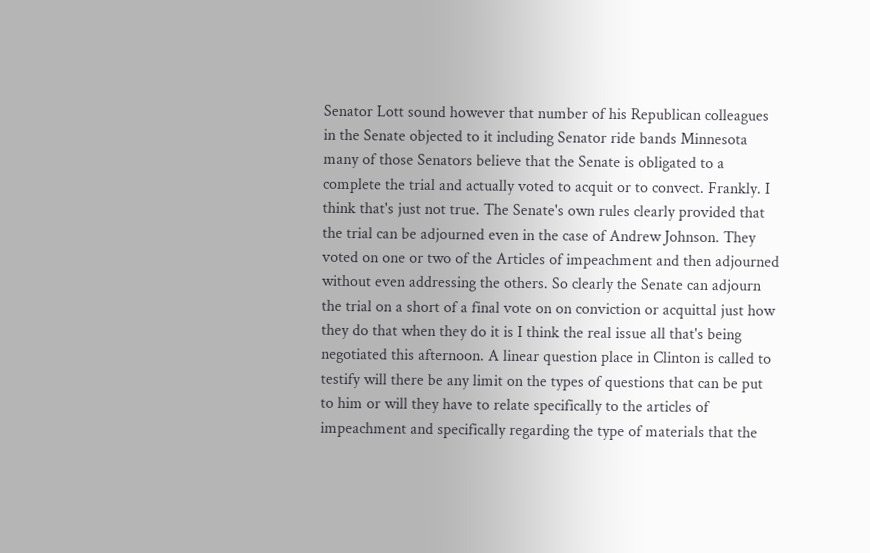Senator Lott sound however that number of his Republican colleagues in the Senate objected to it including Senator ride bands Minnesota many of those Senators believe that the Senate is obligated to a complete the trial and actually voted to acquit or to convect. Frankly. I think that's just not true. The Senate's own rules clearly provided that the trial can be adjourned even in the case of Andrew Johnson. They voted on one or two of the Articles of impeachment and then adjourned without even addressing the others. So clearly the Senate can adjourn the trial on a short of a final vote on on conviction or acquittal just how they do that when they do it is I think the real issue all that's being negotiated this afternoon. A linear question place in Clinton is called to testify will there be any limit on the types of questions that can be put to him or will they have to relate specifically to the articles of impeachment and specifically regarding the type of materials that the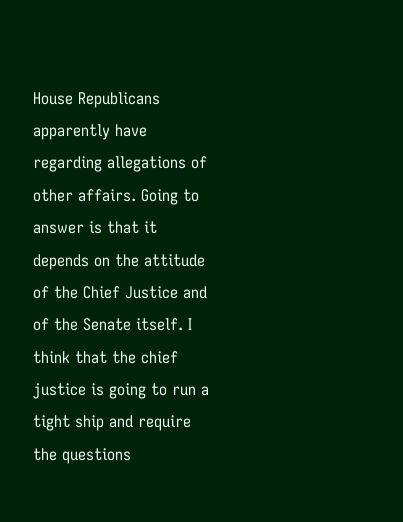House Republicans apparently have regarding allegations of other affairs. Going to answer is that it depends on the attitude of the Chief Justice and of the Senate itself. I think that the chief justice is going to run a tight ship and require the questions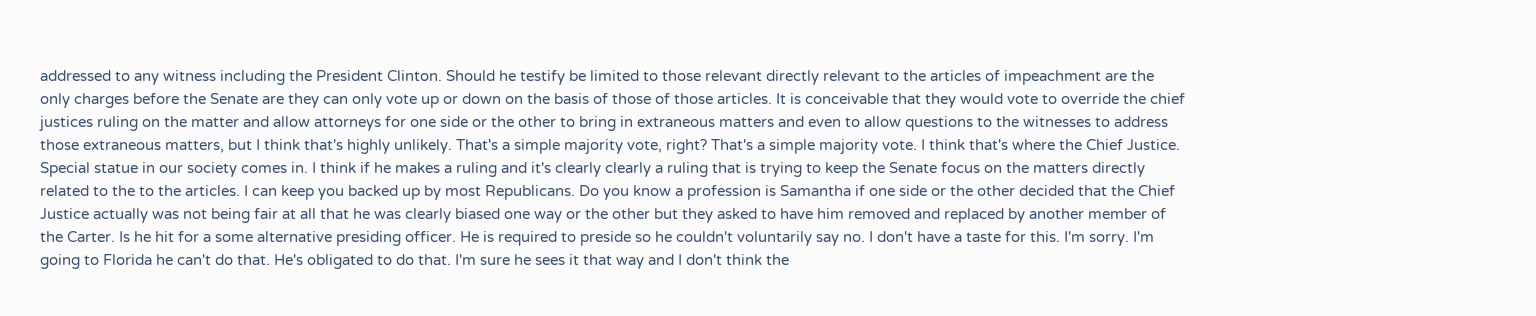addressed to any witness including the President Clinton. Should he testify be limited to those relevant directly relevant to the articles of impeachment are the only charges before the Senate are they can only vote up or down on the basis of those of those articles. It is conceivable that they would vote to override the chief justices ruling on the matter and allow attorneys for one side or the other to bring in extraneous matters and even to allow questions to the witnesses to address those extraneous matters, but I think that's highly unlikely. That's a simple majority vote, right? That's a simple majority vote. I think that's where the Chief Justice. Special statue in our society comes in. I think if he makes a ruling and it's clearly clearly a ruling that is trying to keep the Senate focus on the matters directly related to the to the articles. I can keep you backed up by most Republicans. Do you know a profession is Samantha if one side or the other decided that the Chief Justice actually was not being fair at all that he was clearly biased one way or the other but they asked to have him removed and replaced by another member of the Carter. Is he hit for a some alternative presiding officer. He is required to preside so he couldn't voluntarily say no. I don't have a taste for this. I'm sorry. I'm going to Florida he can't do that. He's obligated to do that. I'm sure he sees it that way and I don't think the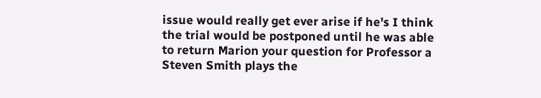issue would really get ever arise if he's I think the trial would be postponed until he was able to return Marion your question for Professor a Steven Smith plays the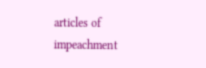articles of impeachment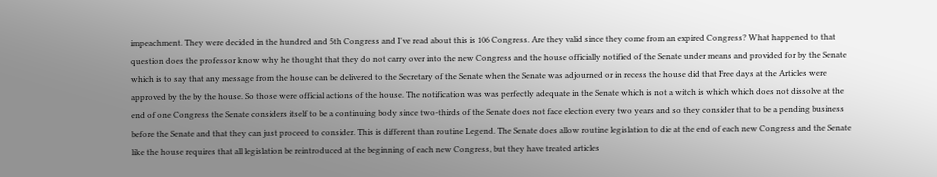impeachment. They were decided in the hundred and 5th Congress and I've read about this is 106 Congress. Are they valid since they come from an expired Congress? What happened to that question does the professor know why he thought that they do not carry over into the new Congress and the house officially notified of the Senate under means and provided for by the Senate which is to say that any message from the house can be delivered to the Secretary of the Senate when the Senate was adjourned or in recess the house did that Free days at the Articles were approved by the by the house. So those were official actions of the house. The notification was was perfectly adequate in the Senate which is not a witch is which which does not dissolve at the end of one Congress the Senate considers itself to be a continuing body since two-thirds of the Senate does not face election every two years and so they consider that to be a pending business before the Senate and that they can just proceed to consider. This is different than routine Legend. The Senate does allow routine legislation to die at the end of each new Congress and the Senate like the house requires that all legislation be reintroduced at the beginning of each new Congress, but they have treated articles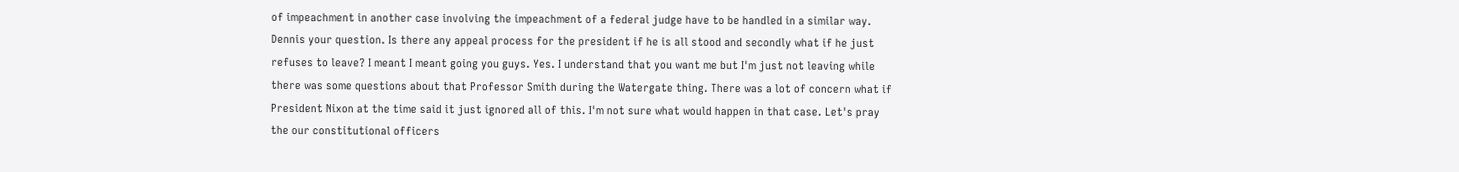of impeachment in another case involving the impeachment of a federal judge have to be handled in a similar way. Dennis your question. Is there any appeal process for the president if he is all stood and secondly what if he just refuses to leave? I meant I meant going you guys. Yes. I understand that you want me but I'm just not leaving while there was some questions about that Professor Smith during the Watergate thing. There was a lot of concern what if President Nixon at the time said it just ignored all of this. I'm not sure what would happen in that case. Let's pray the our constitutional officers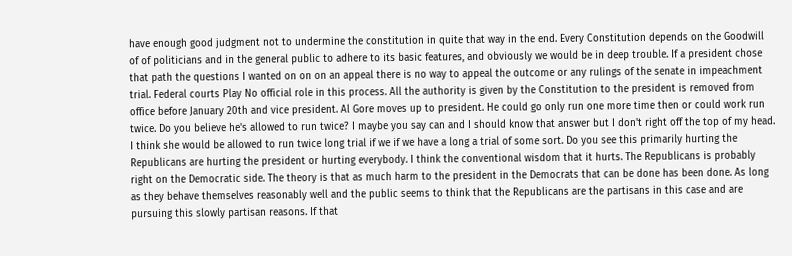have enough good judgment not to undermine the constitution in quite that way in the end. Every Constitution depends on the Goodwill of of politicians and in the general public to adhere to its basic features, and obviously we would be in deep trouble. If a president chose that path the questions I wanted on on on an appeal there is no way to appeal the outcome or any rulings of the senate in impeachment trial. Federal courts Play No official role in this process. All the authority is given by the Constitution to the president is removed from office before January 20th and vice president. Al Gore moves up to president. He could go only run one more time then or could work run twice. Do you believe he's allowed to run twice? I maybe you say can and I should know that answer but I don't right off the top of my head. I think she would be allowed to run twice long trial if we if we have a long a trial of some sort. Do you see this primarily hurting the Republicans are hurting the president or hurting everybody. I think the conventional wisdom that it hurts. The Republicans is probably right on the Democratic side. The theory is that as much harm to the president in the Democrats that can be done has been done. As long as they behave themselves reasonably well and the public seems to think that the Republicans are the partisans in this case and are pursuing this slowly partisan reasons. If that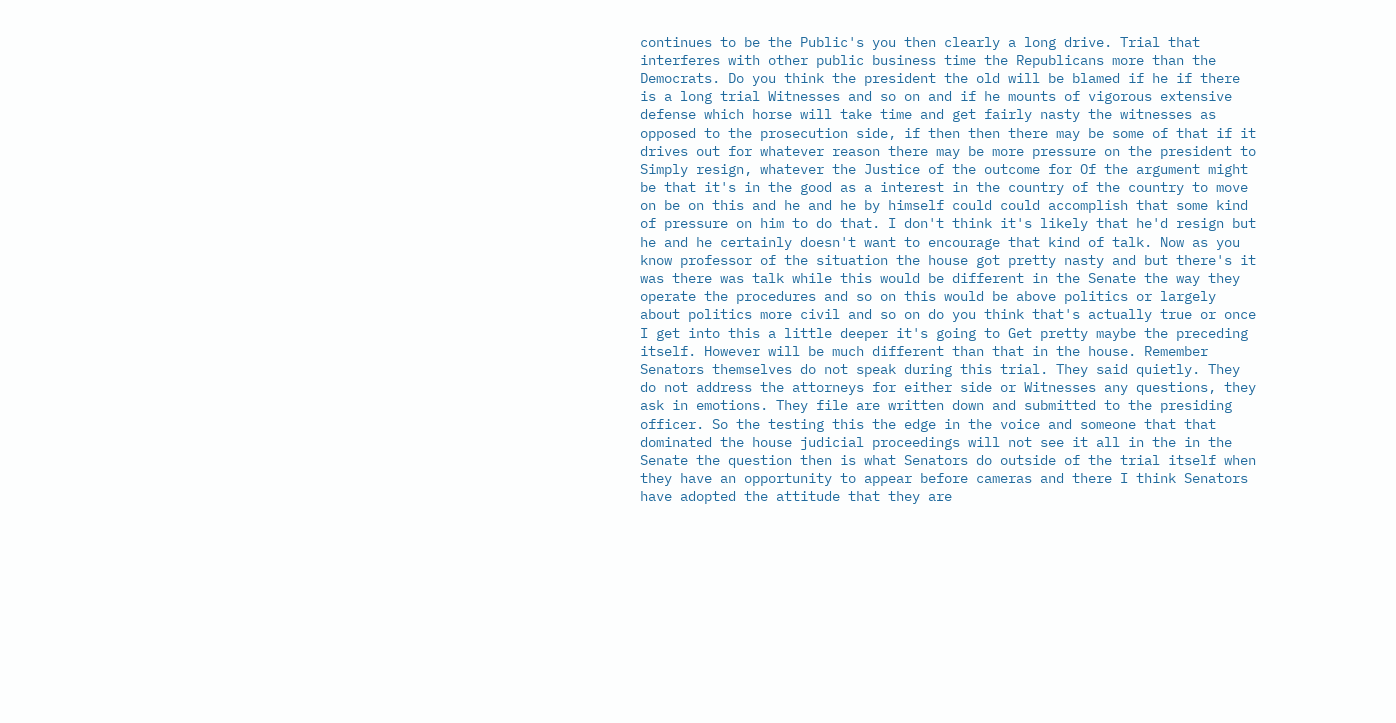continues to be the Public's you then clearly a long drive. Trial that interferes with other public business time the Republicans more than the Democrats. Do you think the president the old will be blamed if he if there is a long trial Witnesses and so on and if he mounts of vigorous extensive defense which horse will take time and get fairly nasty the witnesses as opposed to the prosecution side, if then then there may be some of that if it drives out for whatever reason there may be more pressure on the president to Simply resign, whatever the Justice of the outcome for Of the argument might be that it's in the good as a interest in the country of the country to move on be on this and he and he by himself could could accomplish that some kind of pressure on him to do that. I don't think it's likely that he'd resign but he and he certainly doesn't want to encourage that kind of talk. Now as you know professor of the situation the house got pretty nasty and but there's it was there was talk while this would be different in the Senate the way they operate the procedures and so on this would be above politics or largely about politics more civil and so on do you think that's actually true or once I get into this a little deeper it's going to Get pretty maybe the preceding itself. However will be much different than that in the house. Remember Senators themselves do not speak during this trial. They said quietly. They do not address the attorneys for either side or Witnesses any questions, they ask in emotions. They file are written down and submitted to the presiding officer. So the testing this the edge in the voice and someone that that dominated the house judicial proceedings will not see it all in the in the Senate the question then is what Senators do outside of the trial itself when they have an opportunity to appear before cameras and there I think Senators have adopted the attitude that they are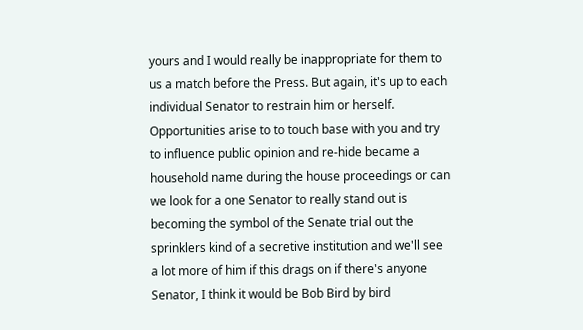yours and I would really be inappropriate for them to us a match before the Press. But again, it's up to each individual Senator to restrain him or herself. Opportunities arise to to touch base with you and try to influence public opinion and re-hide became a household name during the house proceedings or can we look for a one Senator to really stand out is becoming the symbol of the Senate trial out the sprinklers kind of a secretive institution and we'll see a lot more of him if this drags on if there's anyone Senator, I think it would be Bob Bird by bird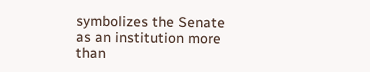symbolizes the Senate as an institution more than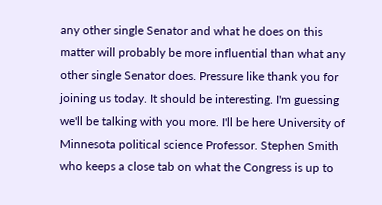any other single Senator and what he does on this matter will probably be more influential than what any other single Senator does. Pressure like thank you for joining us today. It should be interesting. I'm guessing we'll be talking with you more. I'll be here University of Minnesota political science Professor. Stephen Smith who keeps a close tab on what the Congress is up to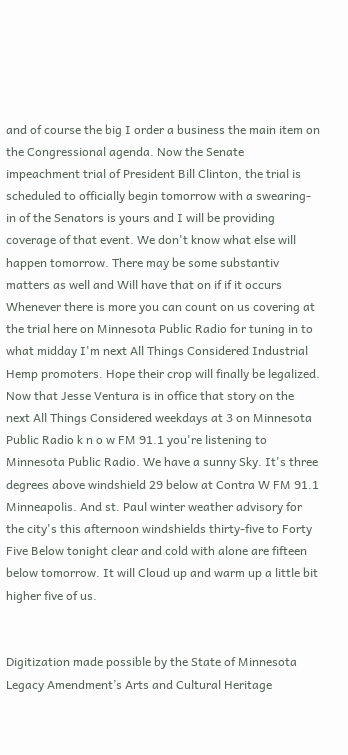and of course the big I order a business the main item on the Congressional agenda. Now the Senate impeachment trial of President Bill Clinton, the trial is scheduled to officially begin tomorrow with a swearing-in of the Senators is yours and I will be providing coverage of that event. We don't know what else will happen tomorrow. There may be some substantiv matters as well and Will have that on if if it occurs Whenever there is more you can count on us covering at the trial here on Minnesota Public Radio for tuning in to what midday I'm next All Things Considered Industrial Hemp promoters. Hope their crop will finally be legalized. Now that Jesse Ventura is in office that story on the next All Things Considered weekdays at 3 on Minnesota Public Radio k n o w FM 91.1 you're listening to Minnesota Public Radio. We have a sunny Sky. It's three degrees above windshield 29 below at Contra W FM 91.1 Minneapolis. And st. Paul winter weather advisory for the city's this afternoon windshields thirty-five to Forty Five Below tonight clear and cold with alone are fifteen below tomorrow. It will Cloud up and warm up a little bit higher five of us.


Digitization made possible by the State of Minnesota Legacy Amendment’s Arts and Cultural Heritage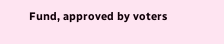Fund, approved by voters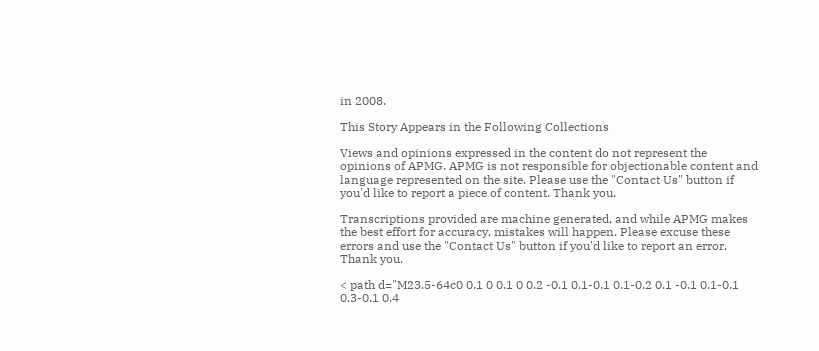in 2008.

This Story Appears in the Following Collections

Views and opinions expressed in the content do not represent the opinions of APMG. APMG is not responsible for objectionable content and language represented on the site. Please use the "Contact Us" button if you'd like to report a piece of content. Thank you.

Transcriptions provided are machine generated, and while APMG makes the best effort for accuracy, mistakes will happen. Please excuse these errors and use the "Contact Us" button if you'd like to report an error. Thank you.

< path d="M23.5-64c0 0.1 0 0.1 0 0.2 -0.1 0.1-0.1 0.1-0.2 0.1 -0.1 0.1-0.1 0.3-0.1 0.4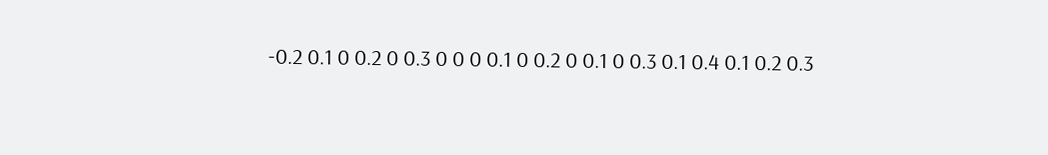-0.2 0.1 0 0.2 0 0.3 0 0 0 0.1 0 0.2 0 0.1 0 0.3 0.1 0.4 0.1 0.2 0.3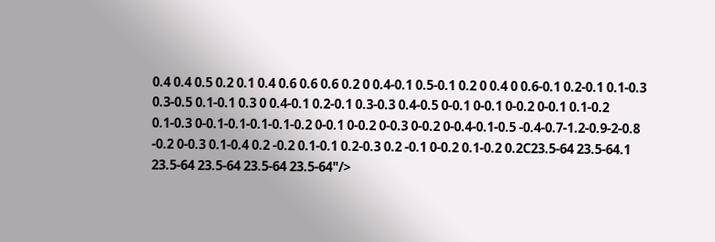0.4 0.4 0.5 0.2 0.1 0.4 0.6 0.6 0.6 0.2 0 0.4-0.1 0.5-0.1 0.2 0 0.4 0 0.6-0.1 0.2-0.1 0.1-0.3 0.3-0.5 0.1-0.1 0.3 0 0.4-0.1 0.2-0.1 0.3-0.3 0.4-0.5 0-0.1 0-0.1 0-0.2 0-0.1 0.1-0.2 0.1-0.3 0-0.1-0.1-0.1-0.1-0.2 0-0.1 0-0.2 0-0.3 0-0.2 0-0.4-0.1-0.5 -0.4-0.7-1.2-0.9-2-0.8 -0.2 0-0.3 0.1-0.4 0.2 -0.2 0.1-0.1 0.2-0.3 0.2 -0.1 0-0.2 0.1-0.2 0.2C23.5-64 23.5-64.1 23.5-64 23.5-64 23.5-64 23.5-64"/>